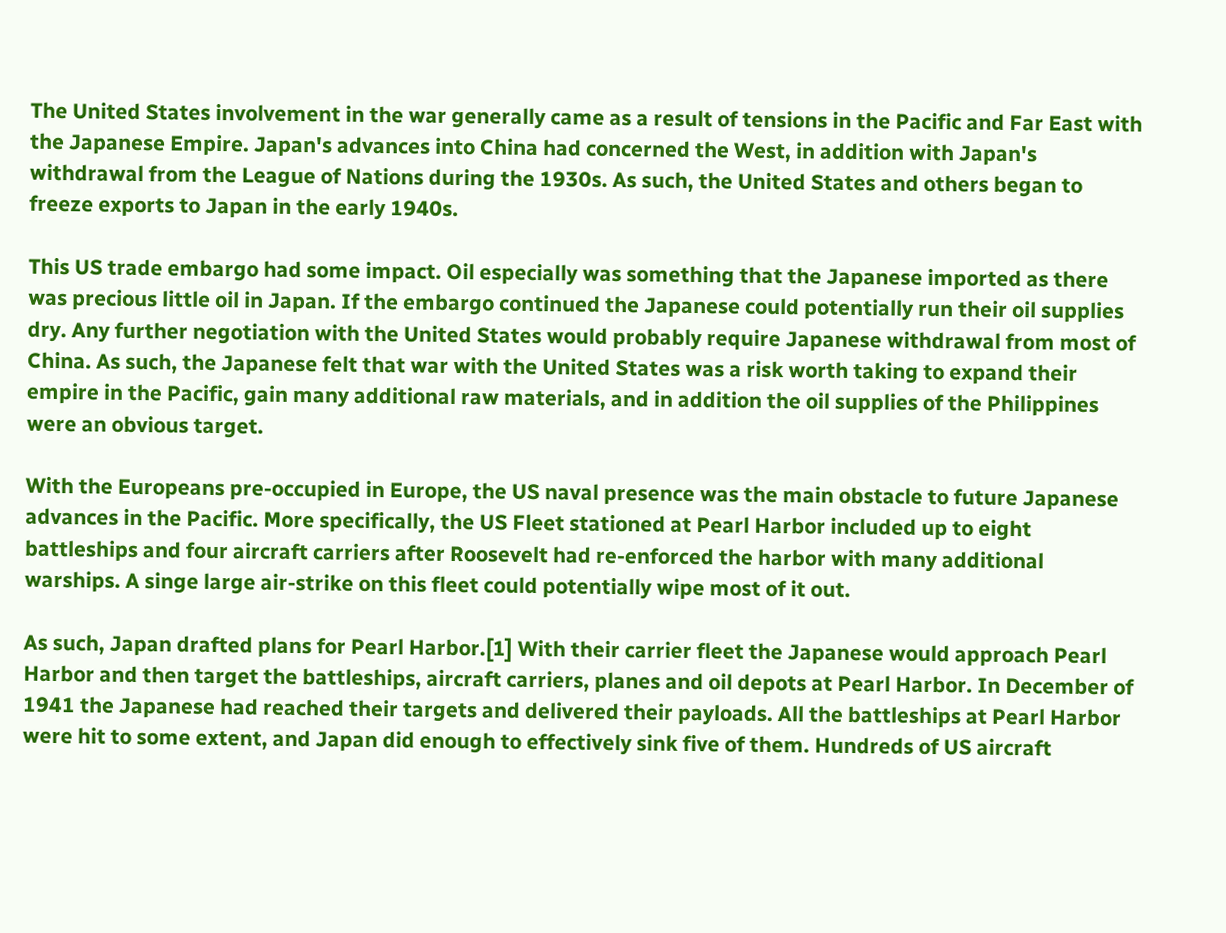The United States involvement in the war generally came as a result of tensions in the Pacific and Far East with the Japanese Empire. Japan's advances into China had concerned the West, in addition with Japan's withdrawal from the League of Nations during the 1930s. As such, the United States and others began to freeze exports to Japan in the early 1940s.

This US trade embargo had some impact. Oil especially was something that the Japanese imported as there was precious little oil in Japan. If the embargo continued the Japanese could potentially run their oil supplies dry. Any further negotiation with the United States would probably require Japanese withdrawal from most of China. As such, the Japanese felt that war with the United States was a risk worth taking to expand their empire in the Pacific, gain many additional raw materials, and in addition the oil supplies of the Philippines were an obvious target.

With the Europeans pre-occupied in Europe, the US naval presence was the main obstacle to future Japanese advances in the Pacific. More specifically, the US Fleet stationed at Pearl Harbor included up to eight battleships and four aircraft carriers after Roosevelt had re-enforced the harbor with many additional warships. A singe large air-strike on this fleet could potentially wipe most of it out.

As such, Japan drafted plans for Pearl Harbor.[1] With their carrier fleet the Japanese would approach Pearl Harbor and then target the battleships, aircraft carriers, planes and oil depots at Pearl Harbor. In December of 1941 the Japanese had reached their targets and delivered their payloads. All the battleships at Pearl Harbor were hit to some extent, and Japan did enough to effectively sink five of them. Hundreds of US aircraft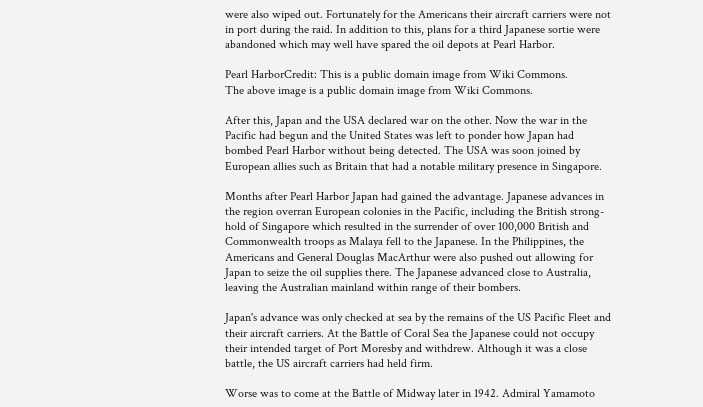were also wiped out. Fortunately for the Americans their aircraft carriers were not in port during the raid. In addition to this, plans for a third Japanese sortie were abandoned which may well have spared the oil depots at Pearl Harbor.

Pearl HarborCredit: This is a public domain image from Wiki Commons.
The above image is a public domain image from Wiki Commons.

After this, Japan and the USA declared war on the other. Now the war in the Pacific had begun and the United States was left to ponder how Japan had bombed Pearl Harbor without being detected. The USA was soon joined by European allies such as Britain that had a notable military presence in Singapore.

Months after Pearl Harbor Japan had gained the advantage. Japanese advances in the region overran European colonies in the Pacific, including the British strong-hold of Singapore which resulted in the surrender of over 100,000 British and Commonwealth troops as Malaya fell to the Japanese. In the Philippines, the Americans and General Douglas MacArthur were also pushed out allowing for Japan to seize the oil supplies there. The Japanese advanced close to Australia, leaving the Australian mainland within range of their bombers.

Japan's advance was only checked at sea by the remains of the US Pacific Fleet and their aircraft carriers. At the Battle of Coral Sea the Japanese could not occupy their intended target of Port Moresby and withdrew. Although it was a close battle, the US aircraft carriers had held firm.

Worse was to come at the Battle of Midway later in 1942. Admiral Yamamoto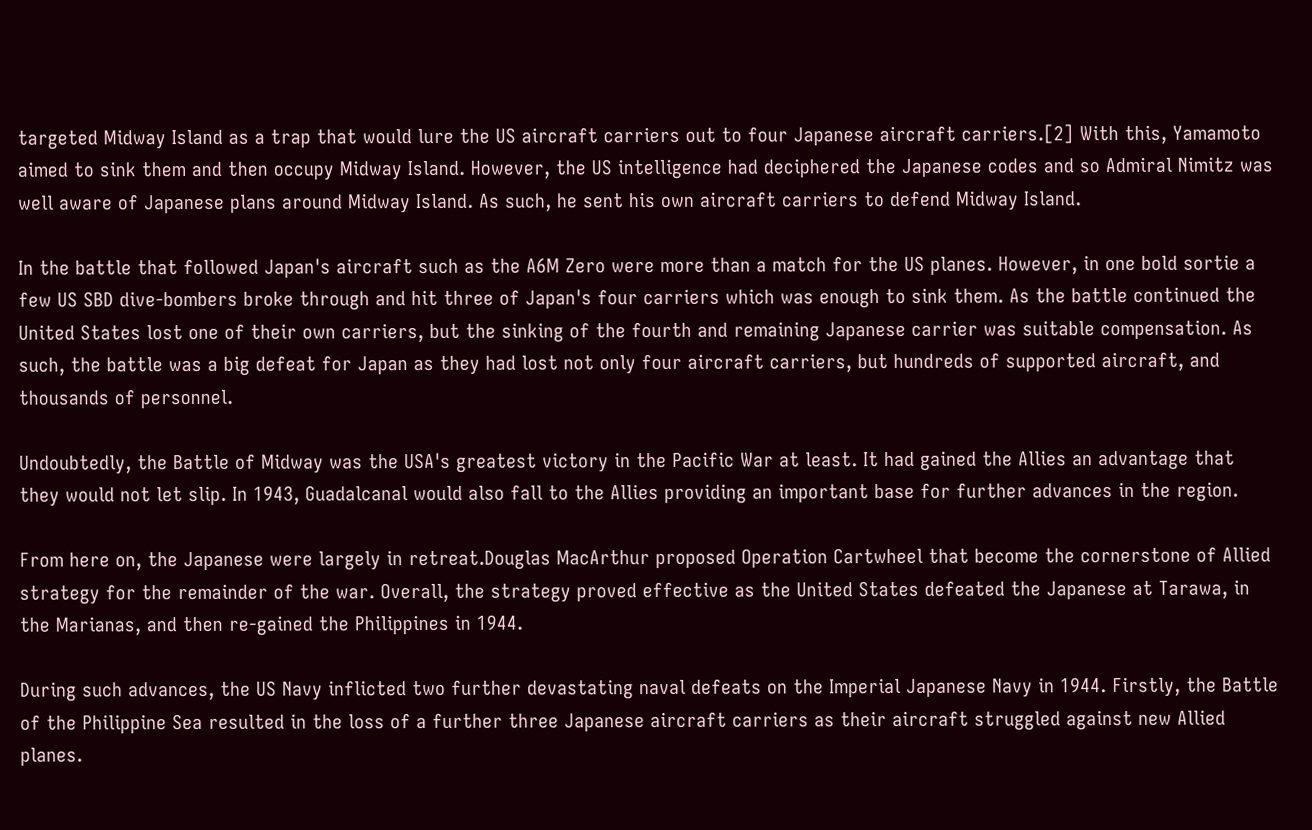targeted Midway Island as a trap that would lure the US aircraft carriers out to four Japanese aircraft carriers.[2] With this, Yamamoto aimed to sink them and then occupy Midway Island. However, the US intelligence had deciphered the Japanese codes and so Admiral Nimitz was well aware of Japanese plans around Midway Island. As such, he sent his own aircraft carriers to defend Midway Island.

In the battle that followed Japan's aircraft such as the A6M Zero were more than a match for the US planes. However, in one bold sortie a few US SBD dive-bombers broke through and hit three of Japan's four carriers which was enough to sink them. As the battle continued the United States lost one of their own carriers, but the sinking of the fourth and remaining Japanese carrier was suitable compensation. As such, the battle was a big defeat for Japan as they had lost not only four aircraft carriers, but hundreds of supported aircraft, and thousands of personnel.

Undoubtedly, the Battle of Midway was the USA's greatest victory in the Pacific War at least. It had gained the Allies an advantage that they would not let slip. In 1943, Guadalcanal would also fall to the Allies providing an important base for further advances in the region.

From here on, the Japanese were largely in retreat.Douglas MacArthur proposed Operation Cartwheel that become the cornerstone of Allied strategy for the remainder of the war. Overall, the strategy proved effective as the United States defeated the Japanese at Tarawa, in the Marianas, and then re-gained the Philippines in 1944.

During such advances, the US Navy inflicted two further devastating naval defeats on the Imperial Japanese Navy in 1944. Firstly, the Battle of the Philippine Sea resulted in the loss of a further three Japanese aircraft carriers as their aircraft struggled against new Allied planes.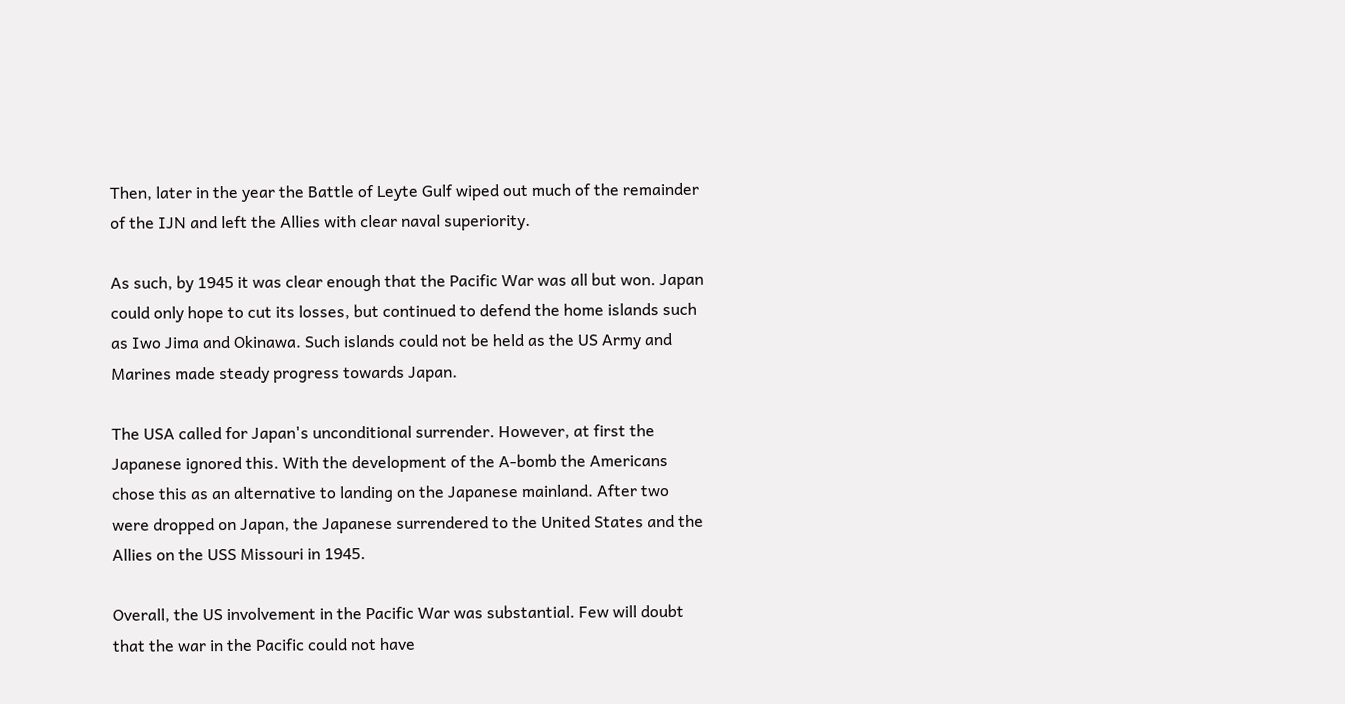Then, later in the year the Battle of Leyte Gulf wiped out much of the remainder of the IJN and left the Allies with clear naval superiority.

As such, by 1945 it was clear enough that the Pacific War was all but won. Japan could only hope to cut its losses, but continued to defend the home islands such as Iwo Jima and Okinawa. Such islands could not be held as the US Army and Marines made steady progress towards Japan.

The USA called for Japan's unconditional surrender. However, at first the Japanese ignored this. With the development of the A-bomb the Americans chose this as an alternative to landing on the Japanese mainland. After two were dropped on Japan, the Japanese surrendered to the United States and the Allies on the USS Missouri in 1945.

Overall, the US involvement in the Pacific War was substantial. Few will doubt that the war in the Pacific could not have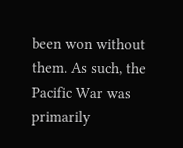been won without them. As such, the Pacific War was primarily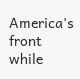America's front while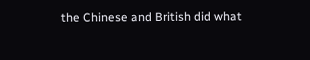the Chinese and British did what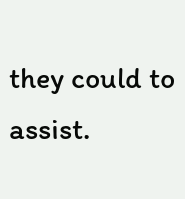they could to assist.